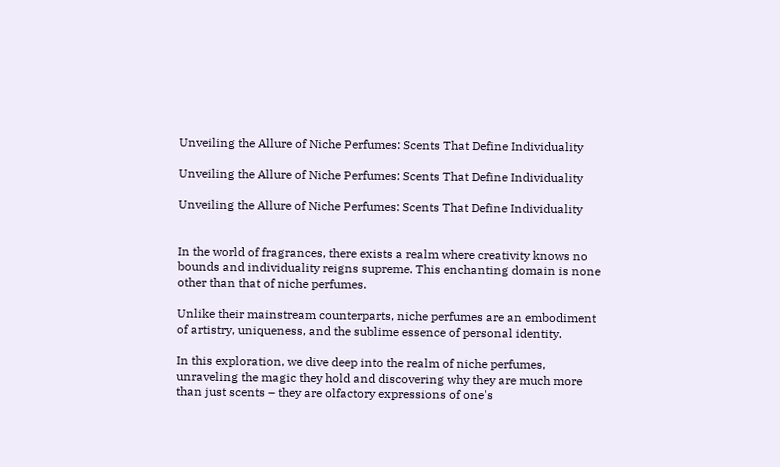Unveiling the Allure of Niche Perfumes: Scents That Define Individuality

Unveiling the Allure of Niche Perfumes: Scents That Define Individuality

Unveiling the Allure of Niche Perfumes: Scents That Define Individuality


In the world of fragrances, there exists a realm where creativity knows no bounds and individuality reigns supreme. This enchanting domain is none other than that of niche perfumes.

Unlike their mainstream counterparts, niche perfumes are an embodiment of artistry, uniqueness, and the sublime essence of personal identity.

In this exploration, we dive deep into the realm of niche perfumes, unraveling the magic they hold and discovering why they are much more than just scents – they are olfactory expressions of one's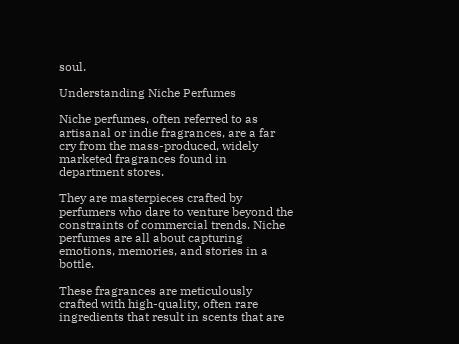soul.

Understanding Niche Perfumes

Niche perfumes, often referred to as artisanal or indie fragrances, are a far cry from the mass-produced, widely marketed fragrances found in department stores.

They are masterpieces crafted by perfumers who dare to venture beyond the constraints of commercial trends. Niche perfumes are all about capturing emotions, memories, and stories in a bottle.

These fragrances are meticulously crafted with high-quality, often rare ingredients that result in scents that are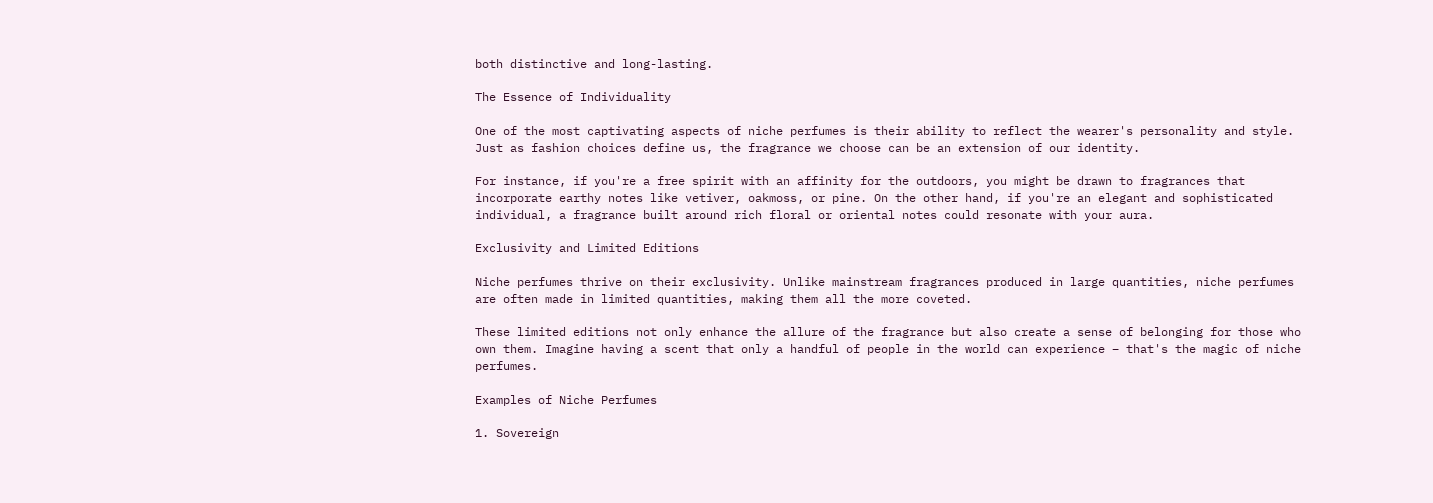both distinctive and long-lasting.

The Essence of Individuality

One of the most captivating aspects of niche perfumes is their ability to reflect the wearer's personality and style. Just as fashion choices define us, the fragrance we choose can be an extension of our identity.

For instance, if you're a free spirit with an affinity for the outdoors, you might be drawn to fragrances that incorporate earthy notes like vetiver, oakmoss, or pine. On the other hand, if you're an elegant and sophisticated individual, a fragrance built around rich floral or oriental notes could resonate with your aura.

Exclusivity and Limited Editions

Niche perfumes thrive on their exclusivity. Unlike mainstream fragrances produced in large quantities, niche perfumes are often made in limited quantities, making them all the more coveted.

These limited editions not only enhance the allure of the fragrance but also create a sense of belonging for those who own them. Imagine having a scent that only a handful of people in the world can experience – that's the magic of niche perfumes.

Examples of Niche Perfumes

1. Sovereign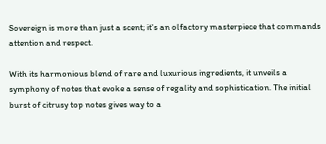Sovereign is more than just a scent; it's an olfactory masterpiece that commands attention and respect.

With its harmonious blend of rare and luxurious ingredients, it unveils a symphony of notes that evoke a sense of regality and sophistication. The initial burst of citrusy top notes gives way to a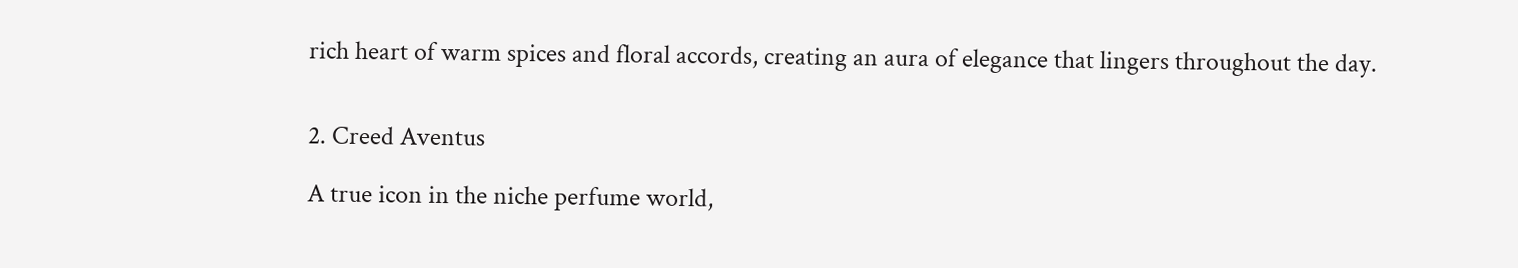rich heart of warm spices and floral accords, creating an aura of elegance that lingers throughout the day.


2. Creed Aventus

A true icon in the niche perfume world,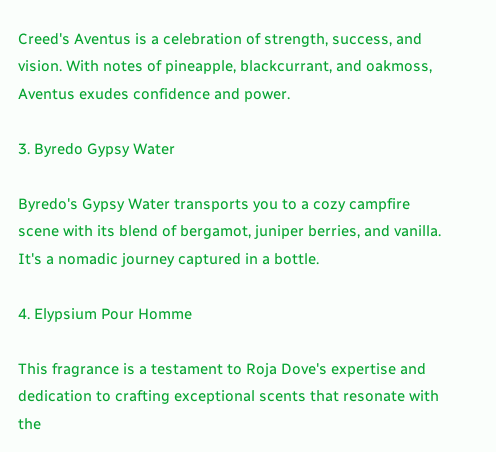Creed's Aventus is a celebration of strength, success, and vision. With notes of pineapple, blackcurrant, and oakmoss, Aventus exudes confidence and power.

3. Byredo Gypsy Water

Byredo's Gypsy Water transports you to a cozy campfire scene with its blend of bergamot, juniper berries, and vanilla. It's a nomadic journey captured in a bottle.

4. Elypsium Pour Homme

This fragrance is a testament to Roja Dove's expertise and dedication to crafting exceptional scents that resonate with the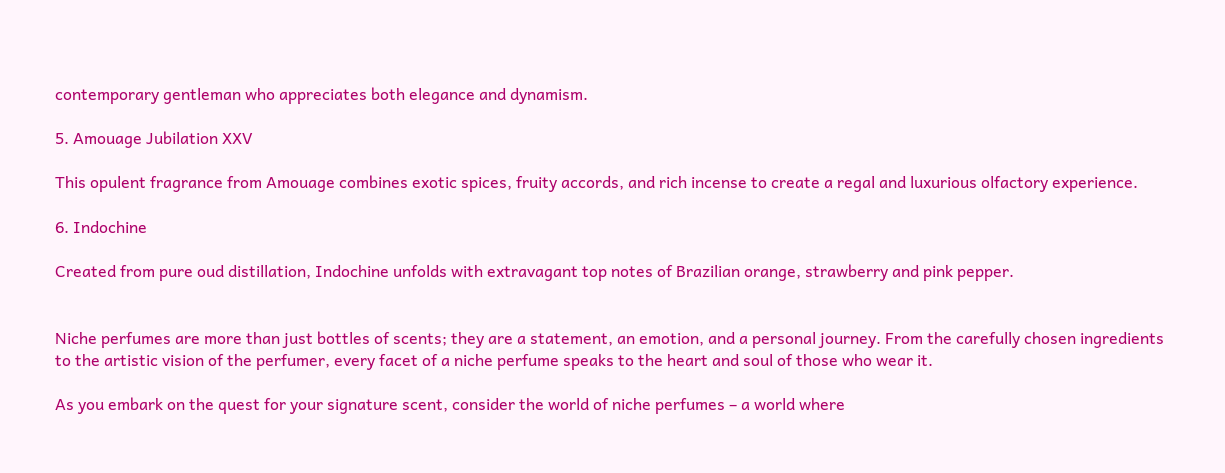contemporary gentleman who appreciates both elegance and dynamism.

5. Amouage Jubilation XXV

This opulent fragrance from Amouage combines exotic spices, fruity accords, and rich incense to create a regal and luxurious olfactory experience.

6. Indochine

Created from pure oud distillation, Indochine unfolds with extravagant top notes of Brazilian orange, strawberry and pink pepper.


Niche perfumes are more than just bottles of scents; they are a statement, an emotion, and a personal journey. From the carefully chosen ingredients to the artistic vision of the perfumer, every facet of a niche perfume speaks to the heart and soul of those who wear it.

As you embark on the quest for your signature scent, consider the world of niche perfumes – a world where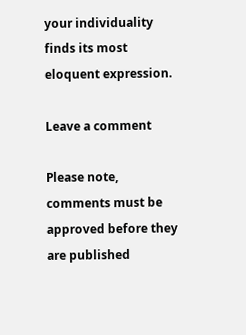your individuality finds its most eloquent expression.

Leave a comment

Please note, comments must be approved before they are published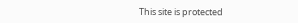This site is protected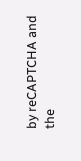by reCAPTCHA and the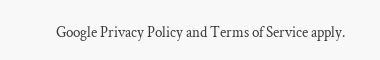Google Privacy Policy and Terms of Service apply.